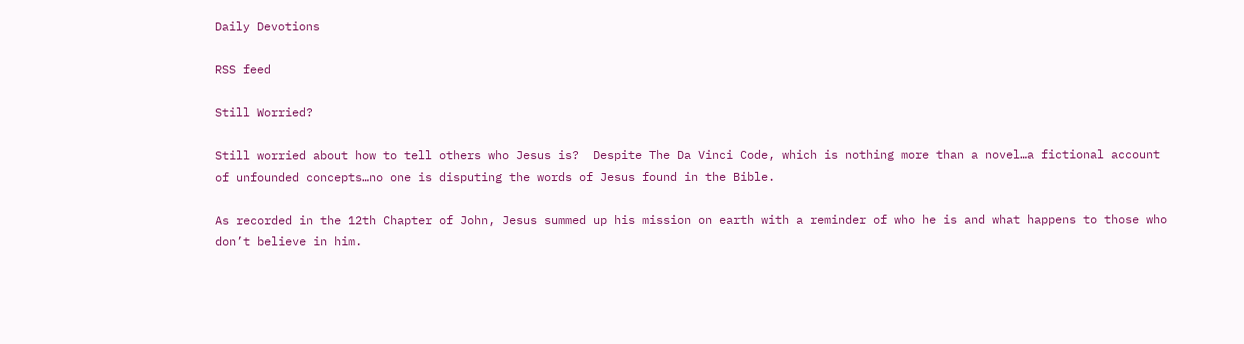Daily Devotions

RSS feed

Still Worried?

Still worried about how to tell others who Jesus is?  Despite The Da Vinci Code, which is nothing more than a novel…a fictional account of unfounded concepts…no one is disputing the words of Jesus found in the Bible.

As recorded in the 12th Chapter of John, Jesus summed up his mission on earth with a reminder of who he is and what happens to those who don’t believe in him.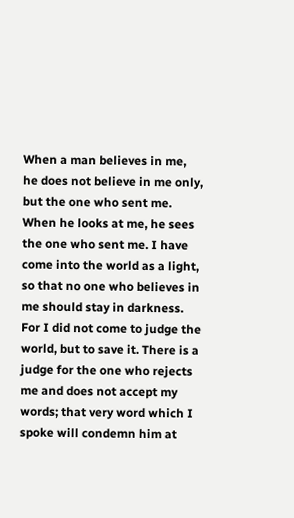When a man believes in me, he does not believe in me only, but the one who sent me.  When he looks at me, he sees the one who sent me. I have come into the world as a light, so that no one who believes in me should stay in darkness. For I did not come to judge the world, but to save it. There is a judge for the one who rejects me and does not accept my words; that very word which I spoke will condemn him at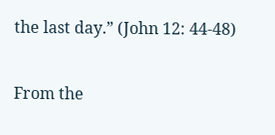the last day.” (John 12: 44-48)

From the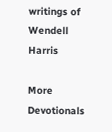writings of Wendell Harris

More Devotionals